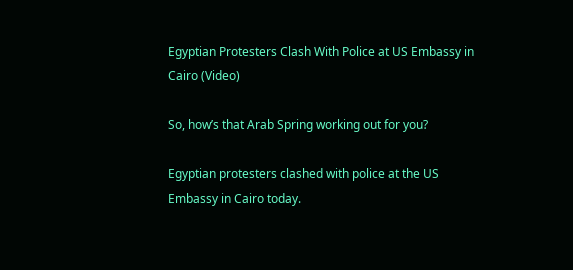Egyptian Protesters Clash With Police at US Embassy in Cairo (Video)

So, how’s that Arab Spring working out for you?

Egyptian protesters clashed with police at the US Embassy in Cairo today.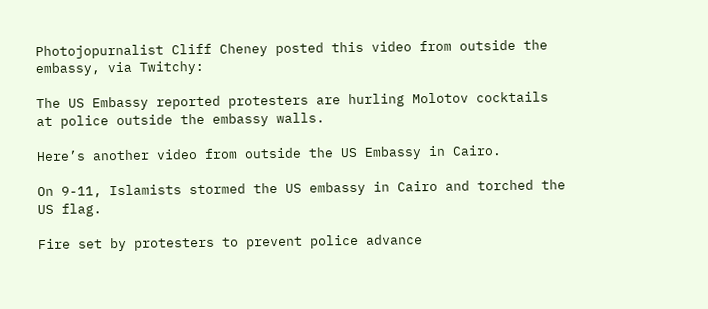Photojopurnalist Cliff Cheney posted this video from outside the embassy, via Twitchy:

The US Embassy reported protesters are hurling Molotov cocktails at police outside the embassy walls.

Here’s another video from outside the US Embassy in Cairo.

On 9-11, Islamists stormed the US embassy in Cairo and torched the US flag.

Fire set by protesters to prevent police advance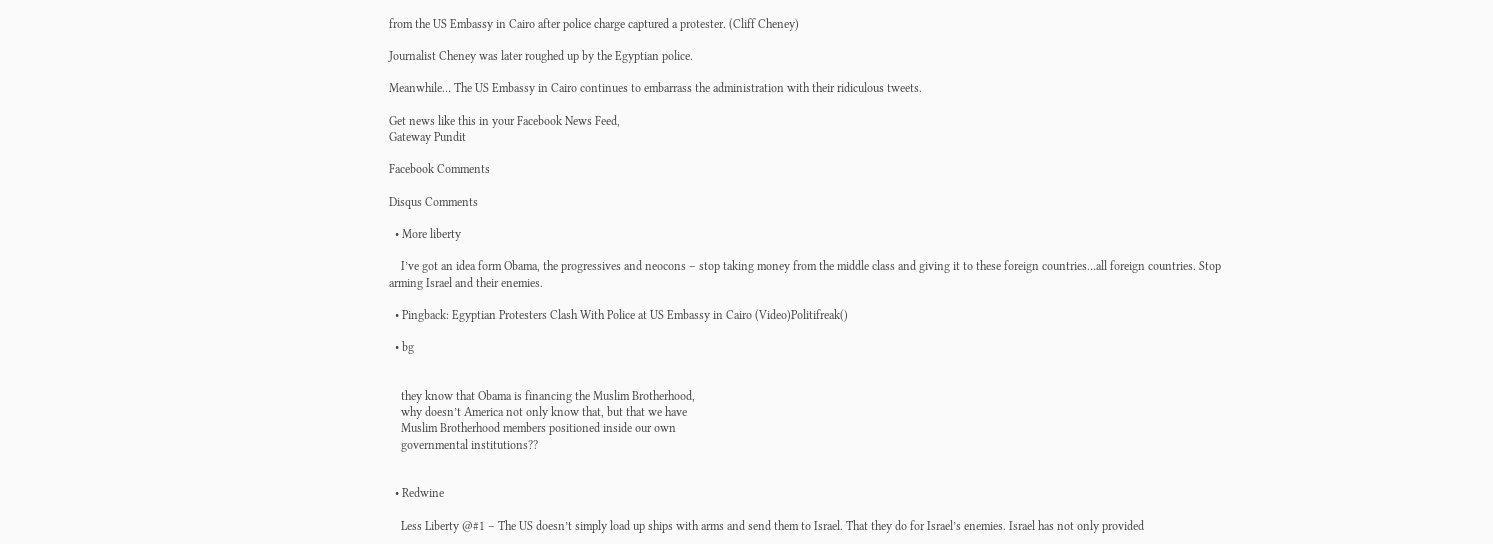from the US Embassy in Cairo after police charge captured a protester. (Cliff Cheney)

Journalist Cheney was later roughed up by the Egyptian police.

Meanwhile… The US Embassy in Cairo continues to embarrass the administration with their ridiculous tweets.

Get news like this in your Facebook News Feed,
Gateway Pundit

Facebook Comments

Disqus Comments

  • More liberty

    I’ve got an idea form Obama, the progressives and neocons – stop taking money from the middle class and giving it to these foreign countries…all foreign countries. Stop arming Israel and their enemies.

  • Pingback: Egyptian Protesters Clash With Police at US Embassy in Cairo (Video)Politifreak()

  • bg


    they know that Obama is financing the Muslim Brotherhood,
    why doesn’t America not only know that, but that we have
    Muslim Brotherhood members positioned inside our own
    governmental institutions??


  • Redwine

    Less Liberty @#1 – The US doesn’t simply load up ships with arms and send them to Israel. That they do for Israel’s enemies. Israel has not only provided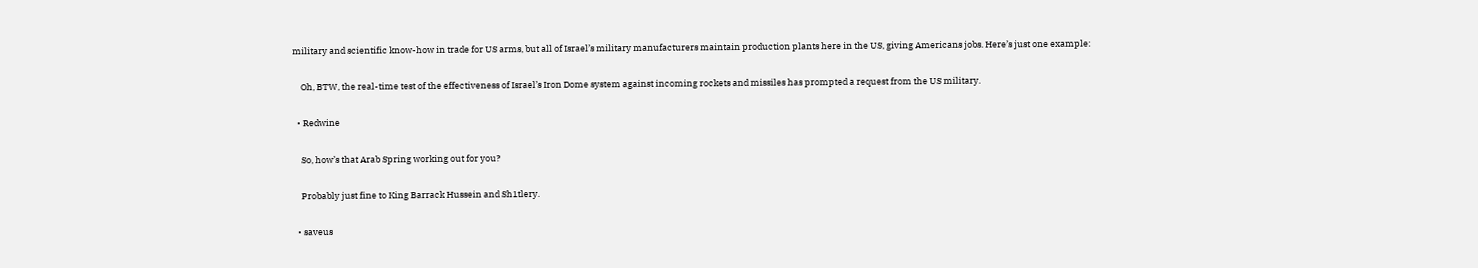military and scientific know-how in trade for US arms, but all of Israel’s military manufacturers maintain production plants here in the US, giving Americans jobs. Here’s just one example:

    Oh, BTW, the real-time test of the effectiveness of Israel’s Iron Dome system against incoming rockets and missiles has prompted a request from the US military.

  • Redwine

    So, how’s that Arab Spring working out for you?

    Probably just fine to King Barrack Hussein and Sh1tlery.

  • saveus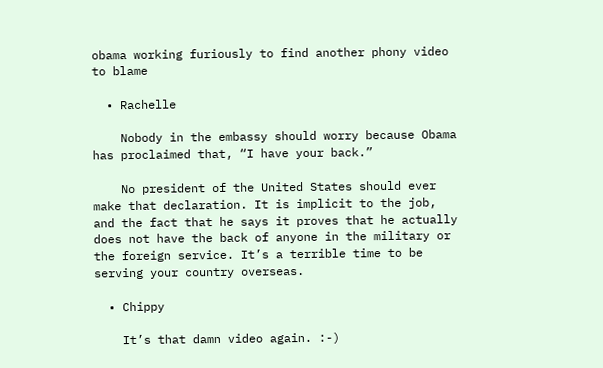obama working furiously to find another phony video to blame

  • Rachelle

    Nobody in the embassy should worry because Obama has proclaimed that, “I have your back.”

    No president of the United States should ever make that declaration. It is implicit to the job, and the fact that he says it proves that he actually does not have the back of anyone in the military or the foreign service. It’s a terrible time to be serving your country overseas.

  • Chippy

    It’s that damn video again. :-)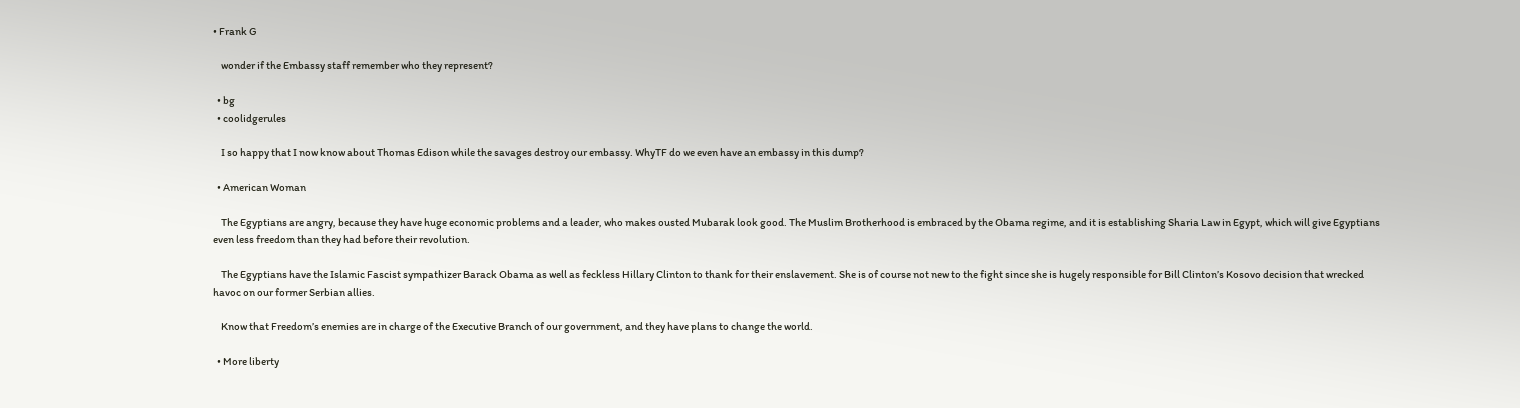• Frank G

    wonder if the Embassy staff remember who they represent?

  • bg
  • coolidgerules

    I so happy that I now know about Thomas Edison while the savages destroy our embassy. WhyTF do we even have an embassy in this dump?

  • American Woman

    The Egyptians are angry, because they have huge economic problems and a leader, who makes ousted Mubarak look good. The Muslim Brotherhood is embraced by the Obama regime, and it is establishing Sharia Law in Egypt, which will give Egyptians even less freedom than they had before their revolution.

    The Egyptians have the Islamic Fascist sympathizer Barack Obama as well as feckless Hillary Clinton to thank for their enslavement. She is of course not new to the fight since she is hugely responsible for Bill Clinton’s Kosovo decision that wrecked havoc on our former Serbian allies.

    Know that Freedom’s enemies are in charge of the Executive Branch of our government, and they have plans to change the world.

  • More liberty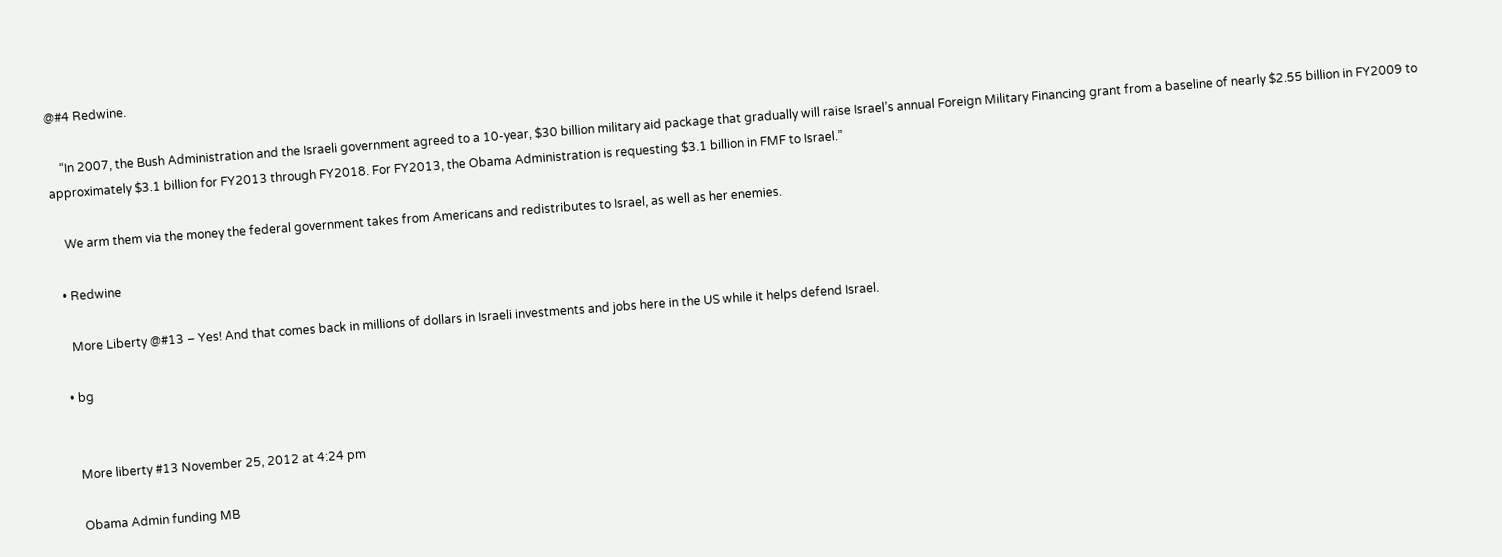@#4 Redwine.

    “In 2007, the Bush Administration and the Israeli government agreed to a 10-year, $30 billion military aid package that gradually will raise Israel’s annual Foreign Military Financing grant from a baseline of nearly $2.55 billion in FY2009 to approximately $3.1 billion for FY2013 through FY2018. For FY2013, the Obama Administration is requesting $3.1 billion in FMF to Israel.”

    We arm them via the money the federal government takes from Americans and redistributes to Israel, as well as her enemies.

  • Redwine

    More Liberty @#13 – Yes! And that comes back in millions of dollars in Israeli investments and jobs here in the US while it helps defend Israel.

  • bg


    More liberty #13 November 25, 2012 at 4:24 pm

    Obama Admin funding MB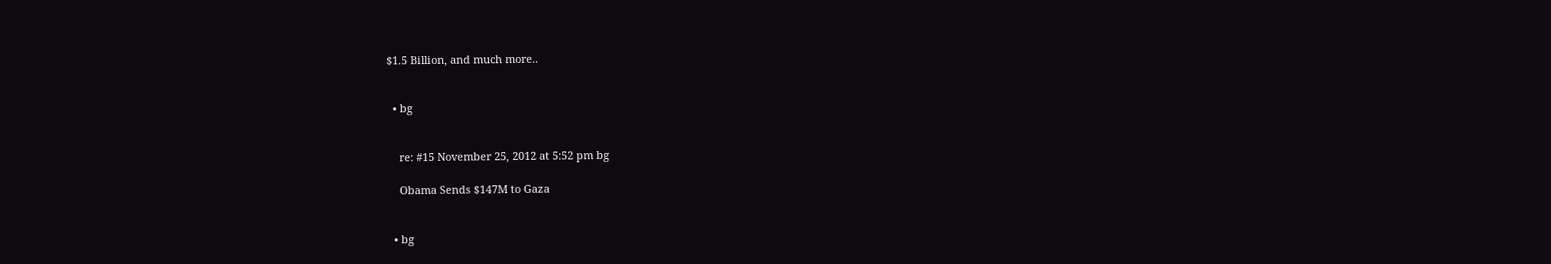$1.5 Billion, and much more..


  • bg


    re: #15 November 25, 2012 at 5:52 pm bg

    Obama Sends $147M to Gaza


  • bg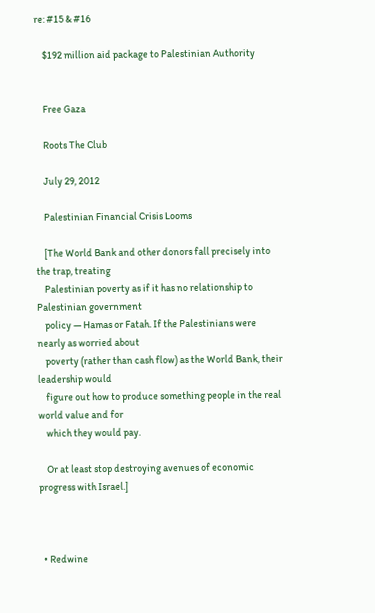re: #15 & #16

    $192 million aid package to Palestinian Authority


    Free Gaza

    Roots The Club

    July 29, 2012

    Palestinian Financial Crisis Looms

    [The World Bank and other donors fall precisely into the trap, treating
    Palestinian poverty as if it has no relationship to Palestinian government
    policy — Hamas or Fatah. If the Palestinians were nearly as worried about
    poverty (rather than cash flow) as the World Bank, their leadership would
    figure out how to produce something people in the real world value and for
    which they would pay.

    Or at least stop destroying avenues of economic progress with Israel.]



  • Redwine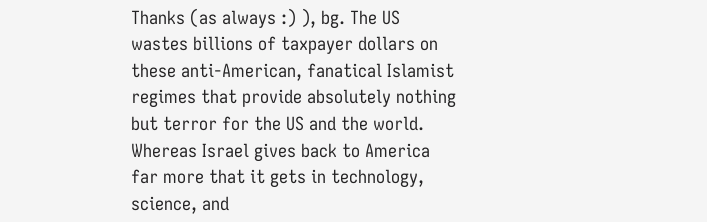Thanks (as always :) ), bg. The US wastes billions of taxpayer dollars on these anti-American, fanatical Islamist regimes that provide absolutely nothing but terror for the US and the world. Whereas Israel gives back to America far more that it gets in technology, science, and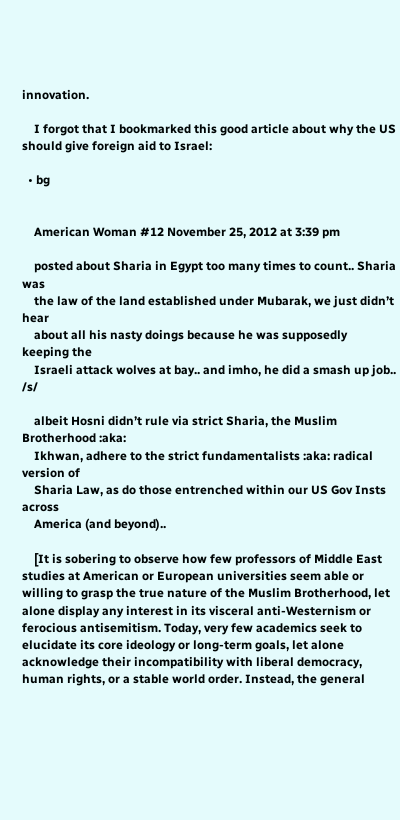innovation.

    I forgot that I bookmarked this good article about why the US should give foreign aid to Israel:

  • bg


    American Woman #12 November 25, 2012 at 3:39 pm

    posted about Sharia in Egypt too many times to count.. Sharia was
    the law of the land established under Mubarak, we just didn’t hear
    about all his nasty doings because he was supposedly keeping the
    Israeli attack wolves at bay.. and imho, he did a smash up job.. /s/

    albeit Hosni didn’t rule via strict Sharia, the Muslim Brotherhood :aka:
    Ikhwan, adhere to the strict fundamentalists :aka: radical version of
    Sharia Law, as do those entrenched within our US Gov Insts across
    America (and beyond)..

    [It is sobering to observe how few professors of Middle East studies at American or European universities seem able or willing to grasp the true nature of the Muslim Brotherhood, let alone display any interest in its visceral anti-Westernism or ferocious antisemitism. Today, very few academics seek to elucidate its core ideology or long-term goals, let alone acknowledge their incompatibility with liberal democracy, human rights, or a stable world order. Instead, the general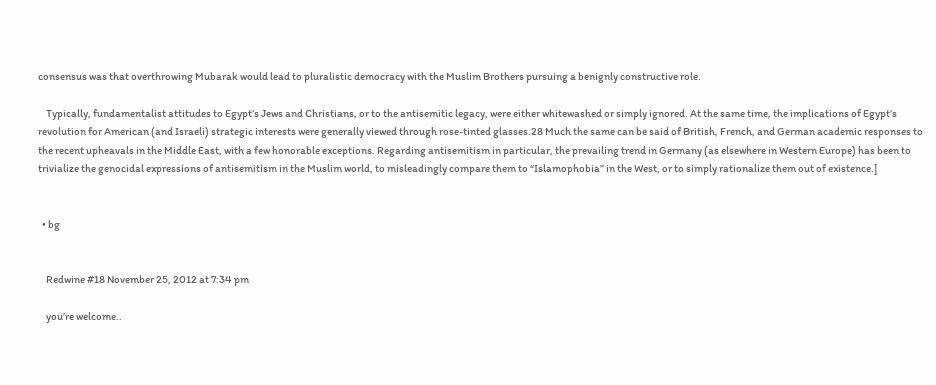consensus was that overthrowing Mubarak would lead to pluralistic democracy with the Muslim Brothers pursuing a benignly constructive role.

    Typically, fundamentalist attitudes to Egypt’s Jews and Christians, or to the antisemitic legacy, were either whitewashed or simply ignored. At the same time, the implications of Egypt’s revolution for American (and Israeli) strategic interests were generally viewed through rose-tinted glasses.28 Much the same can be said of British, French, and German academic responses to the recent upheavals in the Middle East, with a few honorable exceptions. Regarding antisemitism in particular, the prevailing trend in Germany (as elsewhere in Western Europe) has been to trivialize the genocidal expressions of antisemitism in the Muslim world, to misleadingly compare them to “Islamophobia” in the West, or to simply rationalize them out of existence.]


  • bg


    Redwine #18 November 25, 2012 at 7:34 pm

    you’re welcome..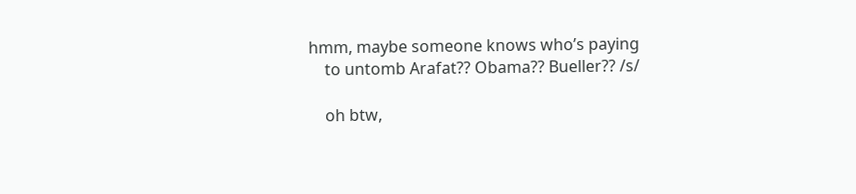hmm, maybe someone knows who’s paying
    to untomb Arafat?? Obama?? Bueller?? /s/

    oh btw,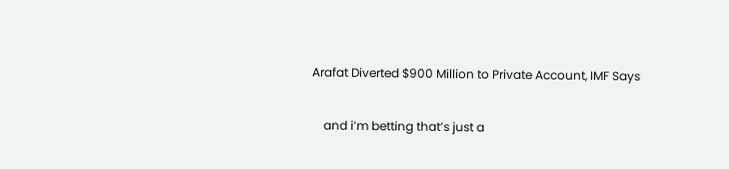Arafat Diverted $900 Million to Private Account, IMF Says

    and i’m betting that’s just a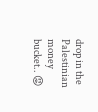drop in the Palestinian money bucket.. 😡